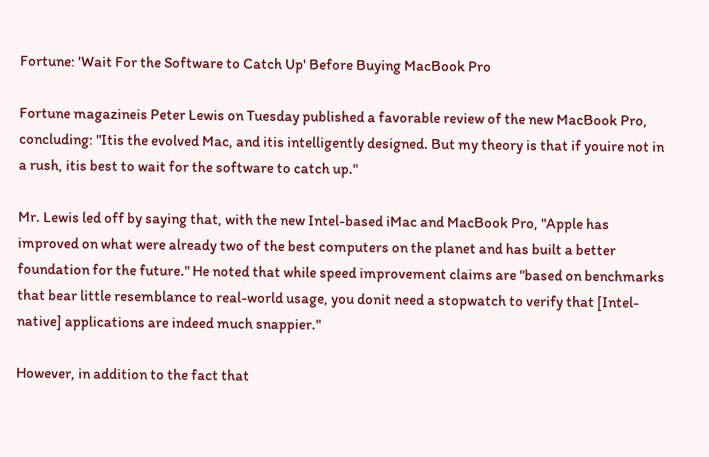Fortune: 'Wait For the Software to Catch Up' Before Buying MacBook Pro

Fortune magazineis Peter Lewis on Tuesday published a favorable review of the new MacBook Pro, concluding: "Itis the evolved Mac, and itis intelligently designed. But my theory is that if youire not in a rush, itis best to wait for the software to catch up."

Mr. Lewis led off by saying that, with the new Intel-based iMac and MacBook Pro, "Apple has improved on what were already two of the best computers on the planet and has built a better foundation for the future." He noted that while speed improvement claims are "based on benchmarks that bear little resemblance to real-world usage, you donit need a stopwatch to verify that [Intel-native] applications are indeed much snappier."

However, in addition to the fact that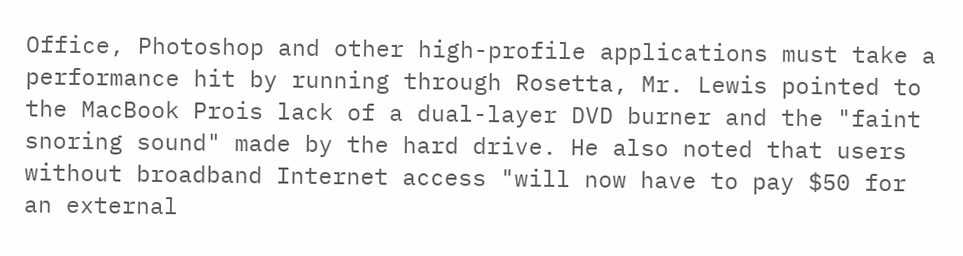Office, Photoshop and other high-profile applications must take a performance hit by running through Rosetta, Mr. Lewis pointed to the MacBook Prois lack of a dual-layer DVD burner and the "faint snoring sound" made by the hard drive. He also noted that users without broadband Internet access "will now have to pay $50 for an external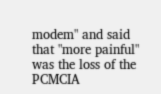modem" and said that "more painful" was the loss of the PCMCIA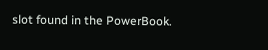slot found in the PowerBook.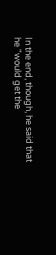In the end, though, he said that he "would get the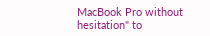MacBook Pro without hesitation" to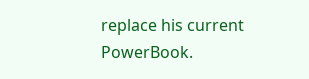replace his current PowerBook.